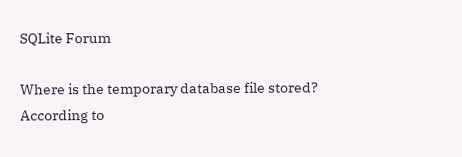SQLite Forum

Where is the temporary database file stored?
According to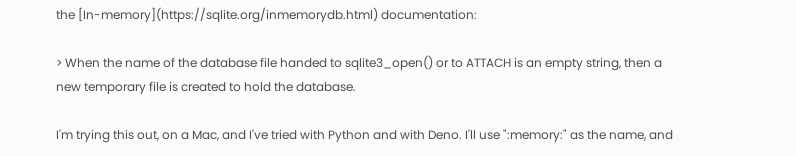the [In-memory](https://sqlite.org/inmemorydb.html) documentation:

> When the name of the database file handed to sqlite3_open() or to ATTACH is an empty string, then a new temporary file is created to hold the database.

I'm trying this out, on a Mac, and I've tried with Python and with Deno. I'll use ":memory:" as the name, and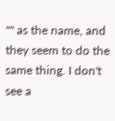"" as the name, and they seem to do the same thing. I don't see a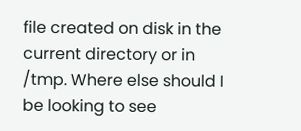file created on disk in the current directory or in /tmp. Where else should I be looking to see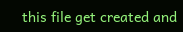this file get created and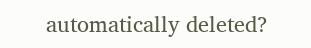automatically deleted?